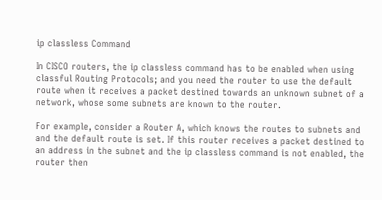ip classless Command

In CISCO routers, the ip classless command has to be enabled when using classful Routing Protocols; and you need the router to use the default route when it receives a packet destined towards an unknown subnet of a network, whose some subnets are known to the router.

For example, consider a Router A, which knows the routes to subnets and and the default route is set. If this router receives a packet destined to an address in the subnet and the ip classless command is not enabled, the router then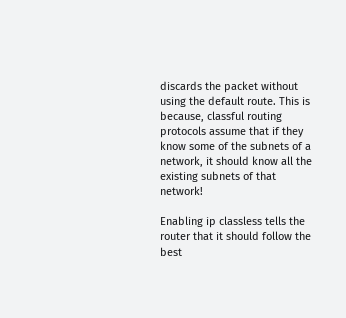discards the packet without using the default route. This is because, classful routing protocols assume that if they know some of the subnets of a network, it should know all the existing subnets of that network!

Enabling ip classless tells the router that it should follow the best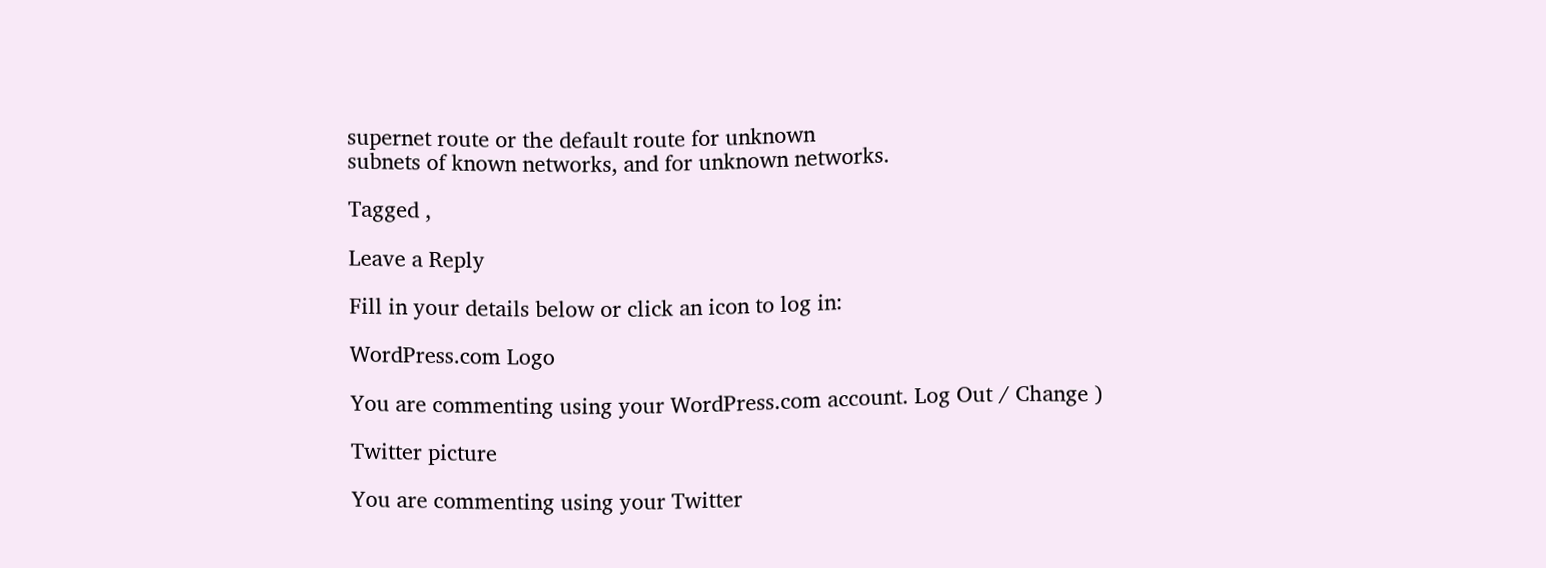supernet route or the default route for unknown
subnets of known networks, and for unknown networks.

Tagged ,

Leave a Reply

Fill in your details below or click an icon to log in:

WordPress.com Logo

You are commenting using your WordPress.com account. Log Out / Change )

Twitter picture

You are commenting using your Twitter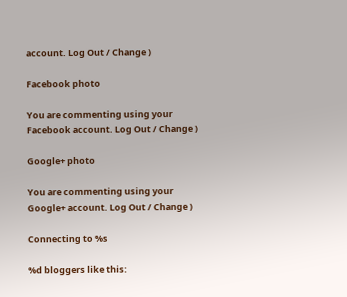account. Log Out / Change )

Facebook photo

You are commenting using your Facebook account. Log Out / Change )

Google+ photo

You are commenting using your Google+ account. Log Out / Change )

Connecting to %s

%d bloggers like this: